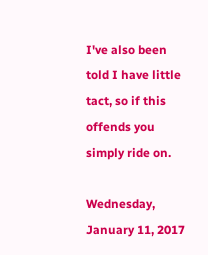I've also been told I have little tact, so if this offends you simply ride on.

Wednesday, January 11, 2017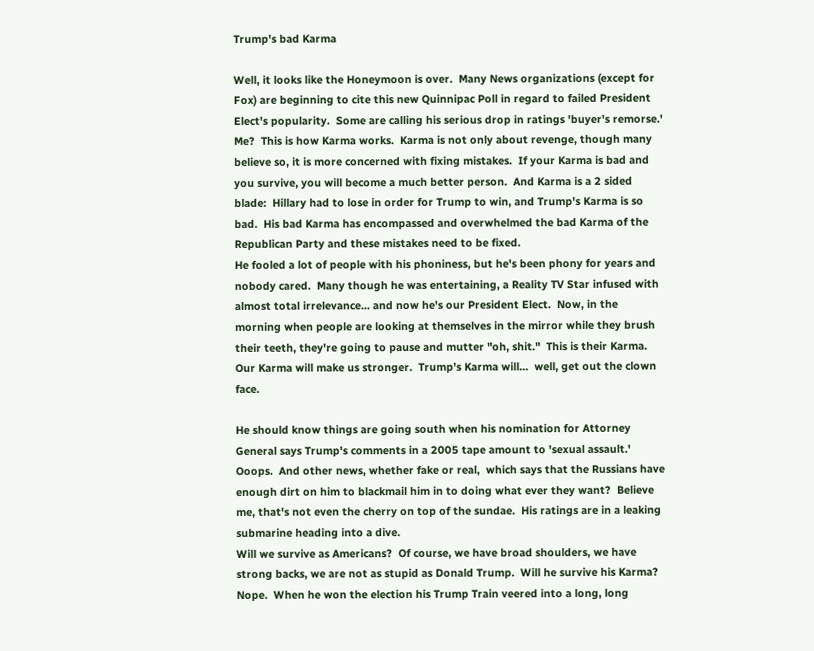Trump's bad Karma

Well, it looks like the Honeymoon is over.  Many News organizations (except for Fox) are beginning to cite this new Quinnipac Poll in regard to failed President Elect's popularity.  Some are calling his serious drop in ratings 'buyer's remorse.'  Me?  This is how Karma works.  Karma is not only about revenge, though many believe so, it is more concerned with fixing mistakes.  If your Karma is bad and you survive, you will become a much better person.  And Karma is a 2 sided blade:  Hillary had to lose in order for Trump to win, and Trump's Karma is so bad.  His bad Karma has encompassed and overwhelmed the bad Karma of the Republican Party and these mistakes need to be fixed.
He fooled a lot of people with his phoniness, but he's been phony for years and nobody cared.  Many though he was entertaining, a Reality TV Star infused with almost total irrelevance... and now he's our President Elect.  Now, in the morning when people are looking at themselves in the mirror while they brush their teeth, they're going to pause and mutter "oh, shit."  This is their Karma.  Our Karma will make us stronger.  Trump's Karma will...  well, get out the clown face.

He should know things are going south when his nomination for Attorney General says Trump's comments in a 2005 tape amount to 'sexual assault.'  Ooops.  And other news, whether fake or real,  which says that the Russians have enough dirt on him to blackmail him in to doing what ever they want?  Believe me, that's not even the cherry on top of the sundae.  His ratings are in a leaking submarine heading into a dive.
Will we survive as Americans?  Of course, we have broad shoulders, we have strong backs, we are not as stupid as Donald Trump.  Will he survive his Karma?  Nope.  When he won the election his Trump Train veered into a long, long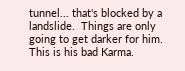tunnel... that's blocked by a landslide.  Things are only going to get darker for him.  This is his bad Karma.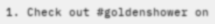1. Check out #goldenshower on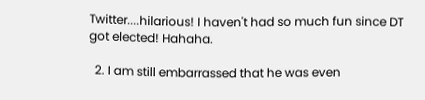Twitter....hilarious! I haven't had so much fun since DT got elected! Hahaha.

  2. I am still embarrassed that he was even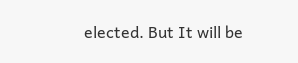elected. But It will be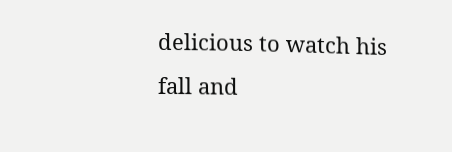delicious to watch his fall and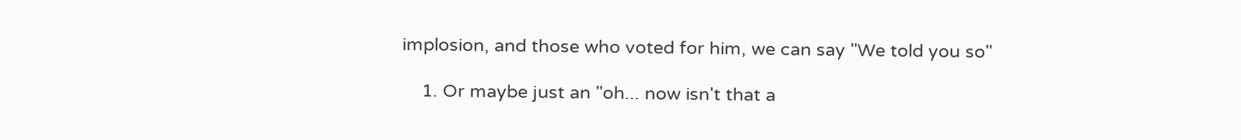implosion, and those who voted for him, we can say "We told you so"

    1. Or maybe just an "oh... now isn't that a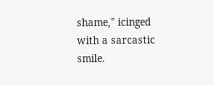shame," icinged with a sarcastic smile.